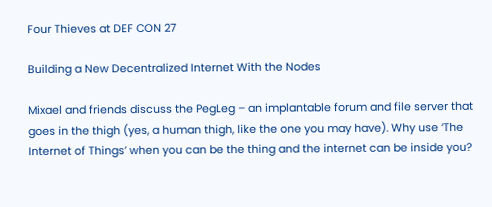Four Thieves at DEF CON 27

Building a New Decentralized Internet With the Nodes

Mixael and friends discuss the PegLeg – an implantable forum and file server that goes in the thigh (yes, a human thigh, like the one you may have). Why use ‘The Internet of Things’ when you can be the thing and the internet can be inside you?